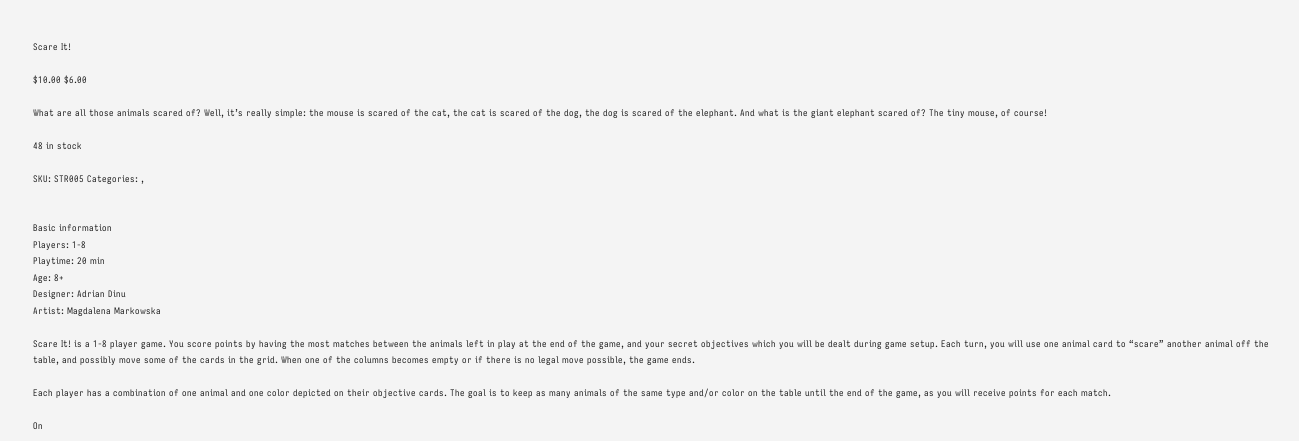Scare It!

$10.00 $6.00

What are all those animals scared of? Well, it’s really simple: the mouse is scared of the cat, the cat is scared of the dog, the dog is scared of the elephant. And what is the giant elephant scared of? The tiny mouse, of course!

48 in stock

SKU: STR005 Categories: ,


Basic information
Players: 1-8
Playtime: 20 min
Age: 8+
Designer: Adrian Dinu
Artist: Magdalena Markowska

Scare It! is a 1-8 player game. You score points by having the most matches between the animals left in play at the end of the game, and your secret objectives which you will be dealt during game setup. Each turn, you will use one animal card to “scare” another animal off the table, and possibly move some of the cards in the grid. When one of the columns becomes empty or if there is no legal move possible, the game ends.

Each player has a combination of one animal and one color depicted on their objective cards. The goal is to keep as many animals of the same type and/or color on the table until the end of the game, as you will receive points for each match.

On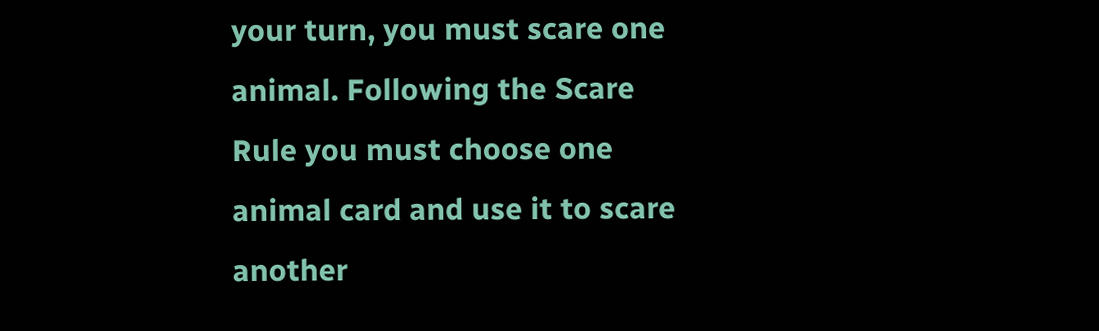your turn, you must scare one animal. Following the Scare Rule you must choose one animal card and use it to scare another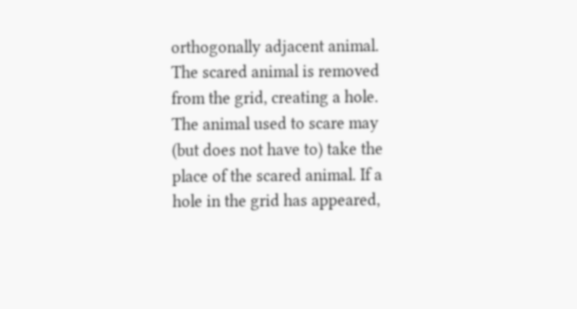orthogonally adjacent animal. The scared animal is removed from the grid, creating a hole. The animal used to scare may (but does not have to) take the place of the scared animal. If a hole in the grid has appeared,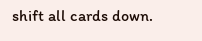shift all cards down.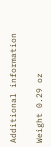Additional information

Weight 0.29 oz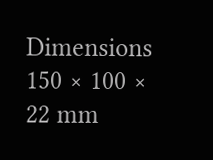Dimensions 150 × 100 × 22 mm